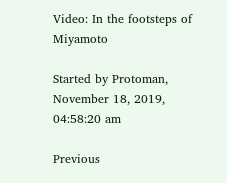Video: In the footsteps of Miyamoto

Started by Protoman, November 18, 2019, 04:58:20 am

Previous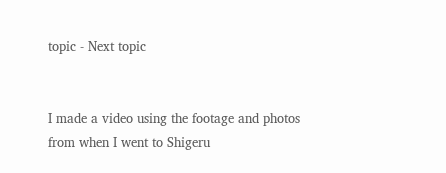topic - Next topic


I made a video using the footage and photos from when I went to Shigeru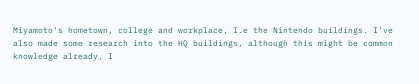Miyamoto's hometown, college and workplace, I.e the Nintendo buildings. I've also made some research into the HQ buildings, although this might be common knowledge already, I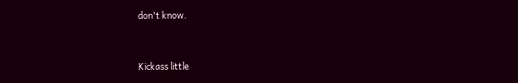don't know.


Kickass little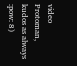video Protoman, kudos as always  :pow: 8)